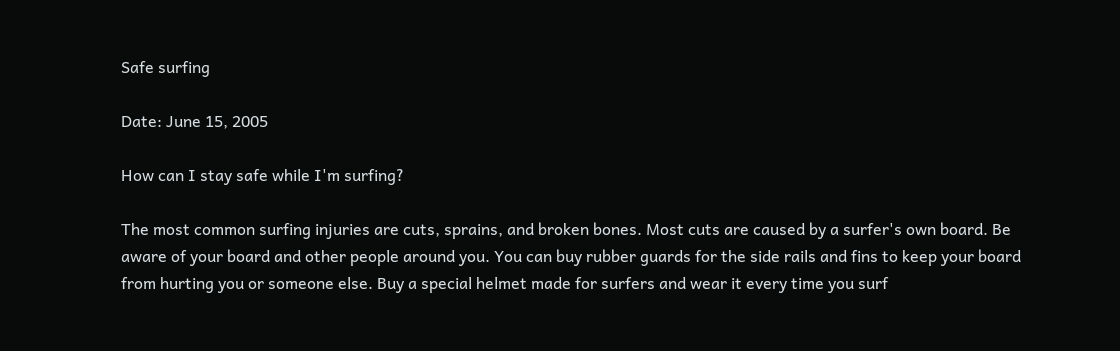Safe surfing

Date: June 15, 2005

How can I stay safe while I'm surfing?

The most common surfing injuries are cuts, sprains, and broken bones. Most cuts are caused by a surfer's own board. Be aware of your board and other people around you. You can buy rubber guards for the side rails and fins to keep your board from hurting you or someone else. Buy a special helmet made for surfers and wear it every time you surf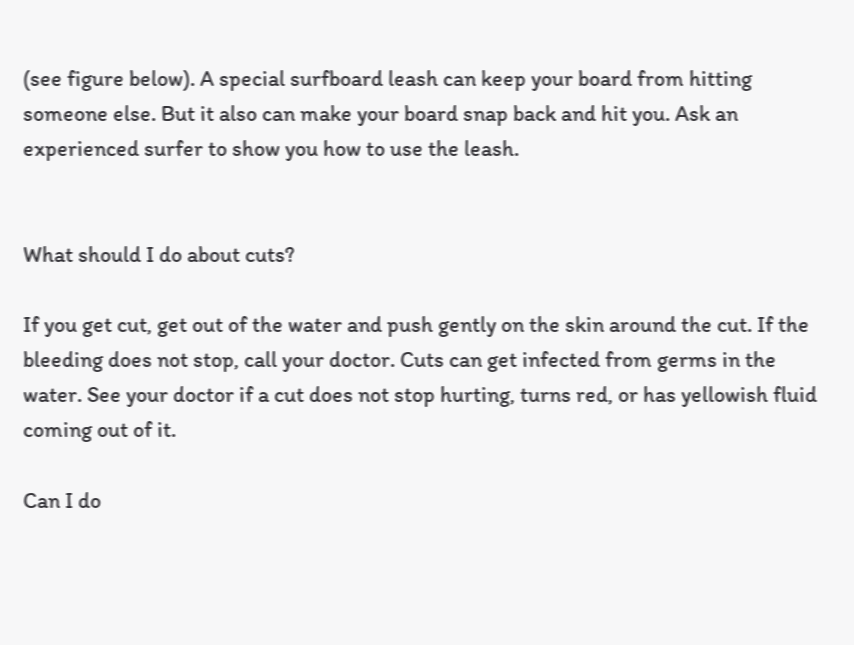(see figure below). A special surfboard leash can keep your board from hitting someone else. But it also can make your board snap back and hit you. Ask an experienced surfer to show you how to use the leash.


What should I do about cuts?

If you get cut, get out of the water and push gently on the skin around the cut. If the bleeding does not stop, call your doctor. Cuts can get infected from germs in the water. See your doctor if a cut does not stop hurting, turns red, or has yellowish fluid coming out of it.

Can I do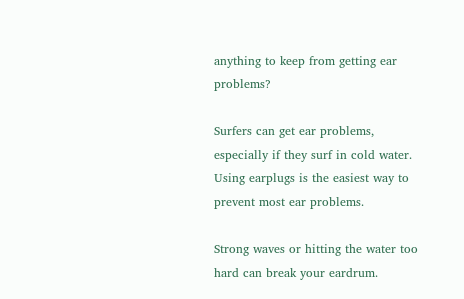anything to keep from getting ear problems?

Surfers can get ear problems, especially if they surf in cold water. Using earplugs is the easiest way to prevent most ear problems.

Strong waves or hitting the water too hard can break your eardrum.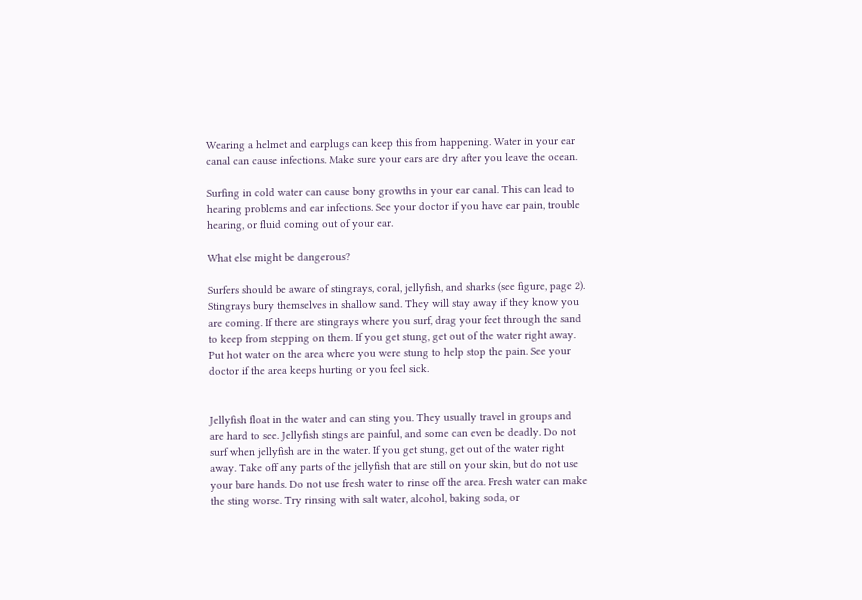Wearing a helmet and earplugs can keep this from happening. Water in your ear canal can cause infections. Make sure your ears are dry after you leave the ocean.

Surfing in cold water can cause bony growths in your ear canal. This can lead to hearing problems and ear infections. See your doctor if you have ear pain, trouble hearing, or fluid coming out of your ear.

What else might be dangerous?

Surfers should be aware of stingrays, coral, jellyfish, and sharks (see figure, page 2). Stingrays bury themselves in shallow sand. They will stay away if they know you are coming. If there are stingrays where you surf, drag your feet through the sand to keep from stepping on them. If you get stung, get out of the water right away. Put hot water on the area where you were stung to help stop the pain. See your doctor if the area keeps hurting or you feel sick.


Jellyfish float in the water and can sting you. They usually travel in groups and are hard to see. Jellyfish stings are painful, and some can even be deadly. Do not surf when jellyfish are in the water. If you get stung, get out of the water right away. Take off any parts of the jellyfish that are still on your skin, but do not use your bare hands. Do not use fresh water to rinse off the area. Fresh water can make the sting worse. Try rinsing with salt water, alcohol, baking soda, or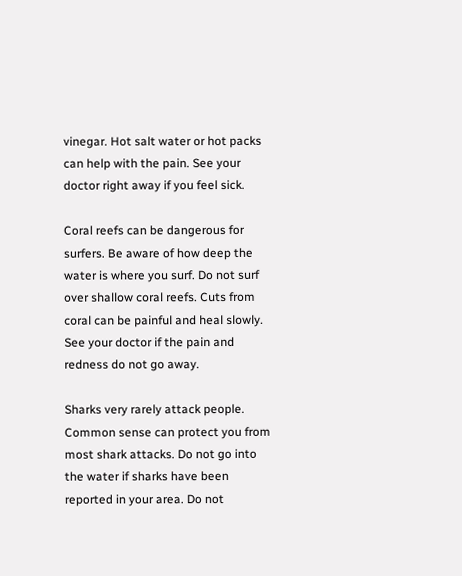vinegar. Hot salt water or hot packs can help with the pain. See your doctor right away if you feel sick.

Coral reefs can be dangerous for surfers. Be aware of how deep the water is where you surf. Do not surf over shallow coral reefs. Cuts from coral can be painful and heal slowly. See your doctor if the pain and redness do not go away.

Sharks very rarely attack people. Common sense can protect you from most shark attacks. Do not go into the water if sharks have been reported in your area. Do not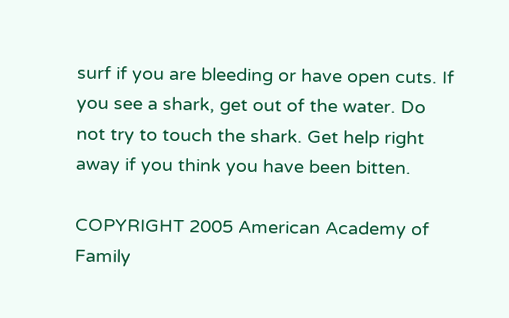surf if you are bleeding or have open cuts. If you see a shark, get out of the water. Do not try to touch the shark. Get help right away if you think you have been bitten.

COPYRIGHT 2005 American Academy of Family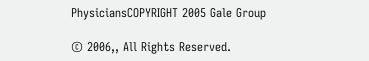PhysiciansCOPYRIGHT 2005 Gale Group

© 2006,, All Rights Reserved.